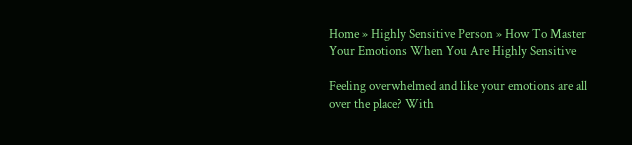Home » Highly Sensitive Person » How To Master Your Emotions When You Are Highly Sensitive

Feeling overwhelmed and like your emotions are all over the place? With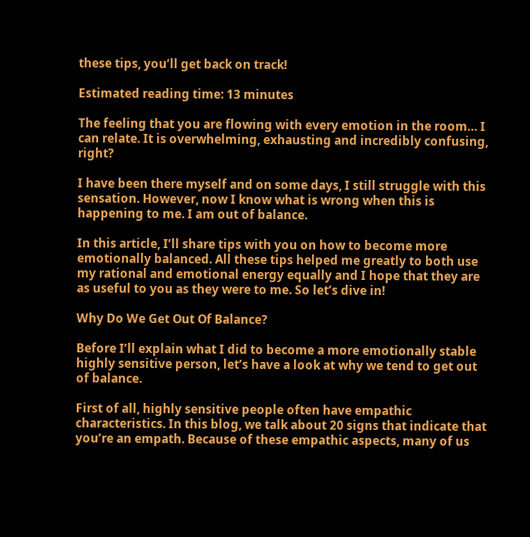these tips, you’ll get back on track!

Estimated reading time: 13 minutes

The feeling that you are flowing with every emotion in the room… I can relate. It is overwhelming, exhausting and incredibly confusing, right?

I have been there myself and on some days, I still struggle with this sensation. However, now I know what is wrong when this is happening to me. I am out of balance.

In this article, I’ll share tips with you on how to become more emotionally balanced. All these tips helped me greatly to both use my rational and emotional energy equally and I hope that they are as useful to you as they were to me. So let’s dive in!

Why Do We Get Out Of Balance?

Before I’ll explain what I did to become a more emotionally stable highly sensitive person, let’s have a look at why we tend to get out of balance.

First of all, highly sensitive people often have empathic characteristics. In this blog, we talk about 20 signs that indicate that you’re an empath. Because of these empathic aspects, many of us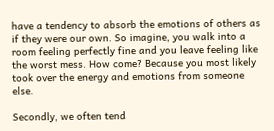have a tendency to absorb the emotions of others as if they were our own. So imagine, you walk into a room feeling perfectly fine and you leave feeling like the worst mess. How come? Because you most likely took over the energy and emotions from someone else.

Secondly, we often tend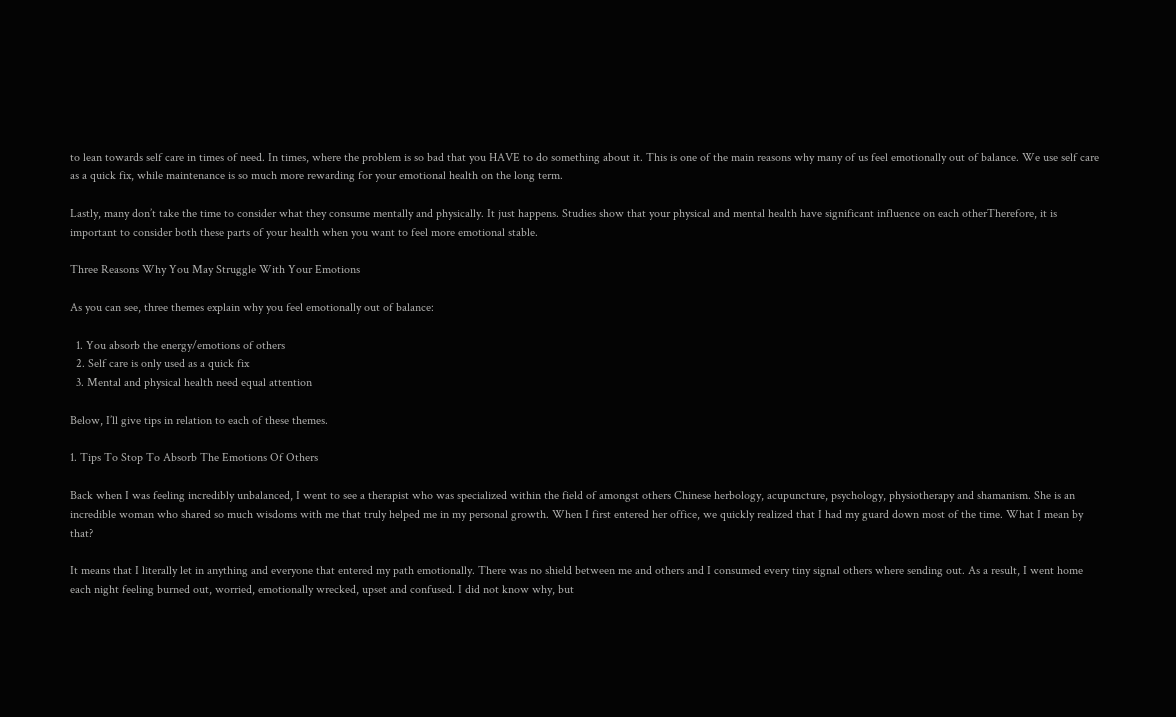to lean towards self care in times of need. In times, where the problem is so bad that you HAVE to do something about it. This is one of the main reasons why many of us feel emotionally out of balance. We use self care as a quick fix, while maintenance is so much more rewarding for your emotional health on the long term.

Lastly, many don’t take the time to consider what they consume mentally and physically. It just happens. Studies show that your physical and mental health have significant influence on each otherTherefore, it is important to consider both these parts of your health when you want to feel more emotional stable.

Three Reasons Why You May Struggle With Your Emotions

As you can see, three themes explain why you feel emotionally out of balance:

  1. You absorb the energy/emotions of others
  2. Self care is only used as a quick fix
  3. Mental and physical health need equal attention

Below, I’ll give tips in relation to each of these themes.

1. Tips To Stop To Absorb The Emotions Of Others

Back when I was feeling incredibly unbalanced, I went to see a therapist who was specialized within the field of amongst others Chinese herbology, acupuncture, psychology, physiotherapy and shamanism. She is an incredible woman who shared so much wisdoms with me that truly helped me in my personal growth. When I first entered her office, we quickly realized that I had my guard down most of the time. What I mean by that?

It means that I literally let in anything and everyone that entered my path emotionally. There was no shield between me and others and I consumed every tiny signal others where sending out. As a result, I went home each night feeling burned out, worried, emotionally wrecked, upset and confused. I did not know why, but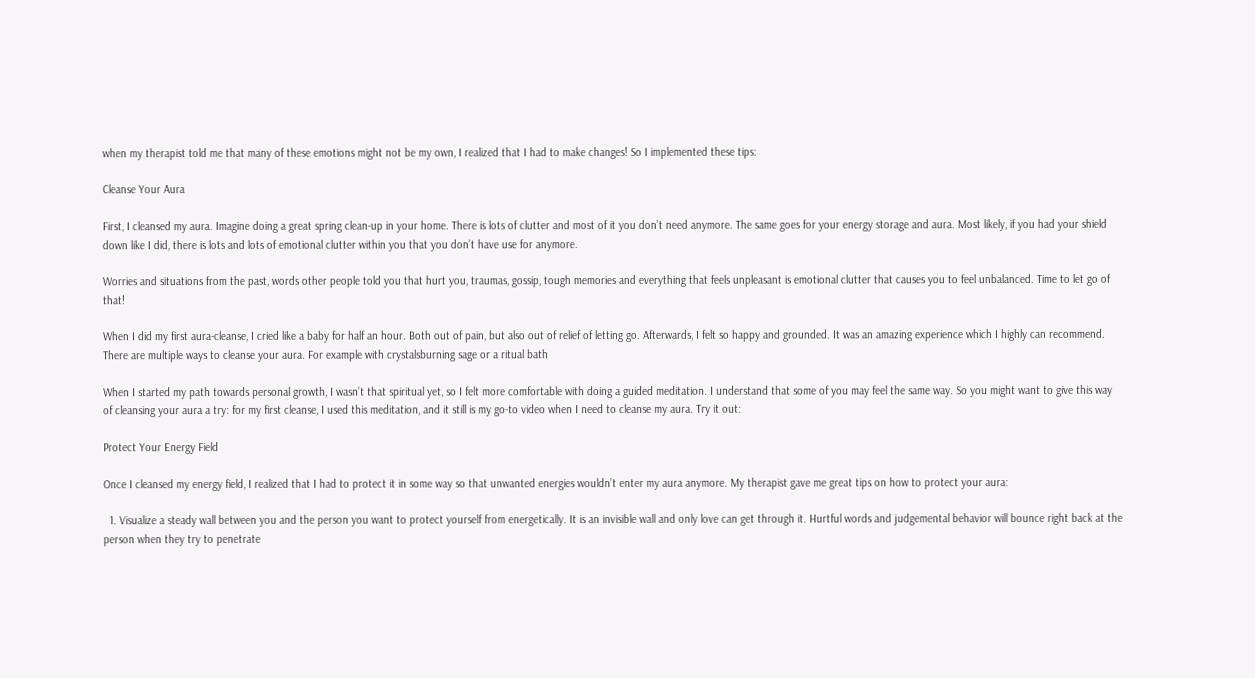when my therapist told me that many of these emotions might not be my own, I realized that I had to make changes! So I implemented these tips:

Cleanse Your Aura

First, I cleansed my aura. Imagine doing a great spring clean-up in your home. There is lots of clutter and most of it you don’t need anymore. The same goes for your energy storage and aura. Most likely, if you had your shield down like I did, there is lots and lots of emotional clutter within you that you don’t have use for anymore.

Worries and situations from the past, words other people told you that hurt you, traumas, gossip, tough memories and everything that feels unpleasant is emotional clutter that causes you to feel unbalanced. Time to let go of that!

When I did my first aura-cleanse, I cried like a baby for half an hour. Both out of pain, but also out of relief of letting go. Afterwards, I felt so happy and grounded. It was an amazing experience which I highly can recommend. There are multiple ways to cleanse your aura. For example with crystalsburning sage or a ritual bath

When I started my path towards personal growth, I wasn’t that spiritual yet, so I felt more comfortable with doing a guided meditation. I understand that some of you may feel the same way. So you might want to give this way of cleansing your aura a try: for my first cleanse, I used this meditation, and it still is my go-to video when I need to cleanse my aura. Try it out:

Protect Your Energy Field

Once I cleansed my energy field, I realized that I had to protect it in some way so that unwanted energies wouldn’t enter my aura anymore. My therapist gave me great tips on how to protect your aura:

  1. Visualize a steady wall between you and the person you want to protect yourself from energetically. It is an invisible wall and only love can get through it. Hurtful words and judgemental behavior will bounce right back at the person when they try to penetrate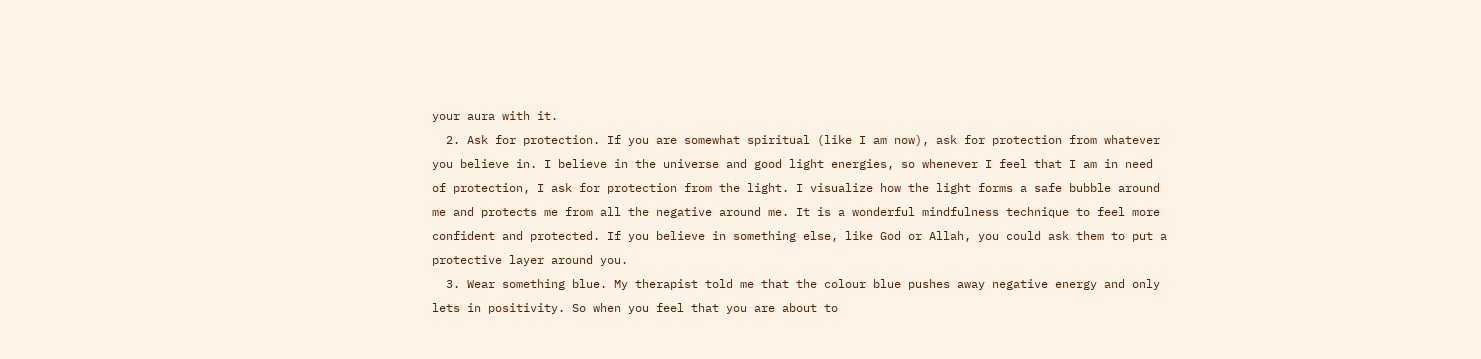your aura with it.
  2. Ask for protection. If you are somewhat spiritual (like I am now), ask for protection from whatever you believe in. I believe in the universe and good light energies, so whenever I feel that I am in need of protection, I ask for protection from the light. I visualize how the light forms a safe bubble around me and protects me from all the negative around me. It is a wonderful mindfulness technique to feel more confident and protected. If you believe in something else, like God or Allah, you could ask them to put a protective layer around you.
  3. Wear something blue. My therapist told me that the colour blue pushes away negative energy and only lets in positivity. So when you feel that you are about to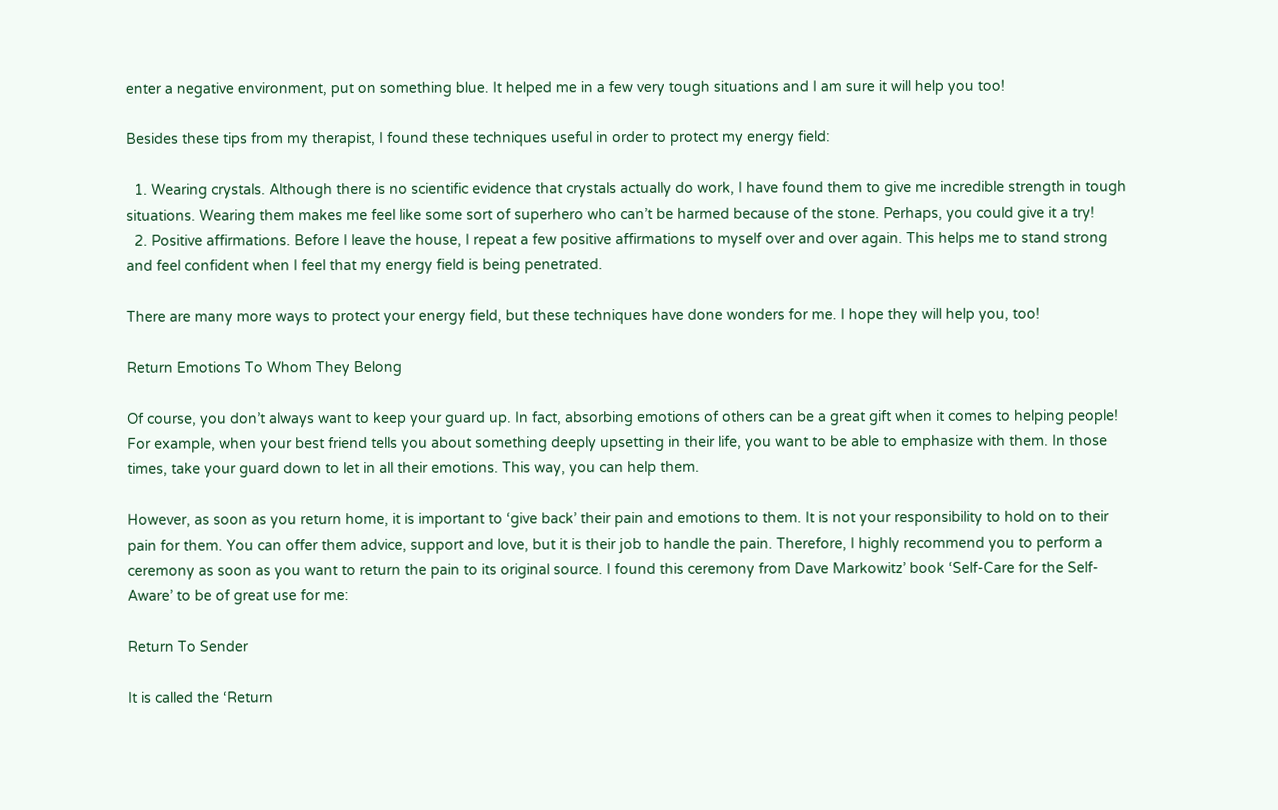enter a negative environment, put on something blue. It helped me in a few very tough situations and I am sure it will help you too!

Besides these tips from my therapist, I found these techniques useful in order to protect my energy field:

  1. Wearing crystals. Although there is no scientific evidence that crystals actually do work, I have found them to give me incredible strength in tough situations. Wearing them makes me feel like some sort of superhero who can’t be harmed because of the stone. Perhaps, you could give it a try!
  2. Positive affirmations. Before I leave the house, I repeat a few positive affirmations to myself over and over again. This helps me to stand strong and feel confident when I feel that my energy field is being penetrated.

There are many more ways to protect your energy field, but these techniques have done wonders for me. I hope they will help you, too!

Return Emotions To Whom They Belong

Of course, you don’t always want to keep your guard up. In fact, absorbing emotions of others can be a great gift when it comes to helping people! For example, when your best friend tells you about something deeply upsetting in their life, you want to be able to emphasize with them. In those times, take your guard down to let in all their emotions. This way, you can help them.

However, as soon as you return home, it is important to ‘give back’ their pain and emotions to them. It is not your responsibility to hold on to their pain for them. You can offer them advice, support and love, but it is their job to handle the pain. Therefore, I highly recommend you to perform a ceremony as soon as you want to return the pain to its original source. I found this ceremony from Dave Markowitz’ book ‘Self-Care for the Self-Aware’ to be of great use for me:

Return To Sender

It is called the ‘Return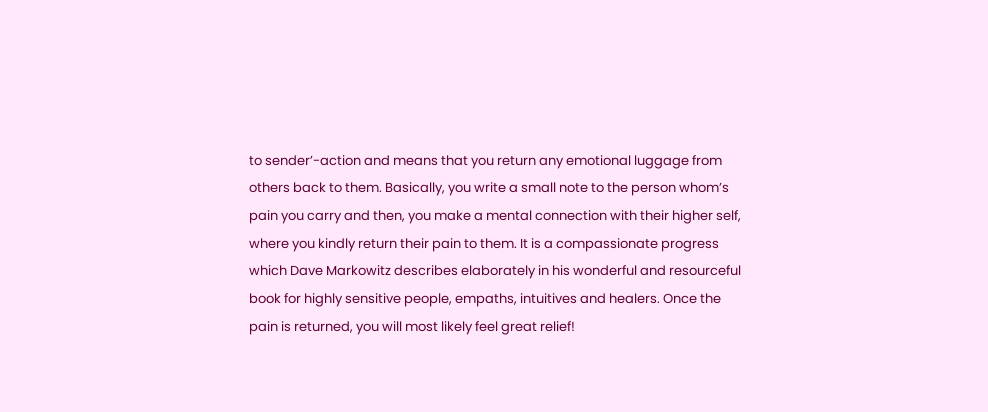to sender’-action and means that you return any emotional luggage from others back to them. Basically, you write a small note to the person whom’s pain you carry and then, you make a mental connection with their higher self, where you kindly return their pain to them. It is a compassionate progress which Dave Markowitz describes elaborately in his wonderful and resourceful book for highly sensitive people, empaths, intuitives and healers. Once the pain is returned, you will most likely feel great relief!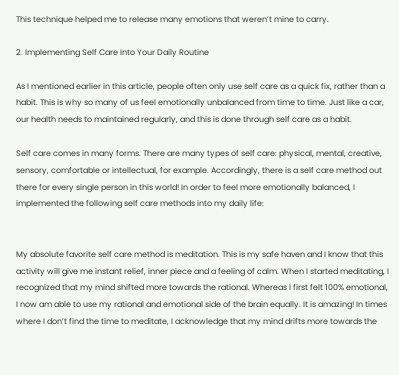This technique helped me to release many emotions that weren’t mine to carry.

2. Implementing Self Care Into Your Daily Routine

As I mentioned earlier in this article, people often only use self care as a quick fix, rather than a habit. This is why so many of us feel emotionally unbalanced from time to time. Just like a car, our health needs to maintained regularly, and this is done through self care as a habit.

Self care comes in many forms. There are many types of self care: physical, mental, creative, sensory, comfortable or intellectual, for example. Accordingly, there is a self care method out there for every single person in this world! In order to feel more emotionally balanced, I implemented the following self care methods into my daily life:


My absolute favorite self care method is meditation. This is my safe haven and I know that this activity will give me instant relief, inner piece and a feeling of calm. When I started meditating, I recognized that my mind shifted more towards the rational. Whereas I first felt 100% emotional, I now am able to use my rational and emotional side of the brain equally. It is amazing! In times where I don’t find the time to meditate, I acknowledge that my mind drifts more towards the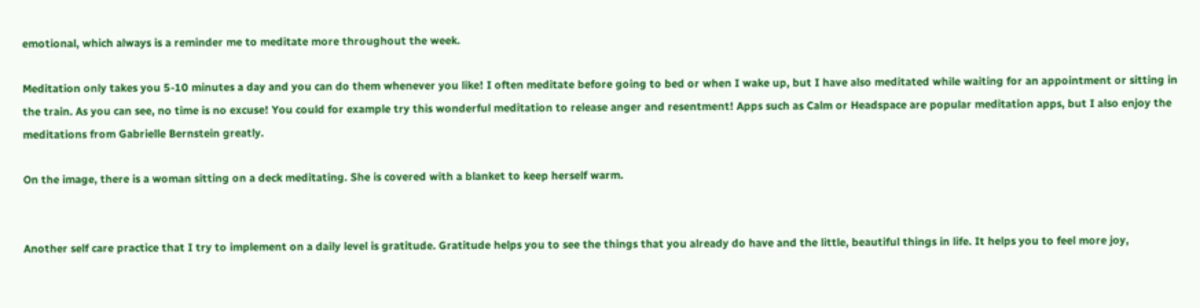emotional, which always is a reminder me to meditate more throughout the week.

Meditation only takes you 5-10 minutes a day and you can do them whenever you like! I often meditate before going to bed or when I wake up, but I have also meditated while waiting for an appointment or sitting in the train. As you can see, no time is no excuse! You could for example try this wonderful meditation to release anger and resentment! Apps such as Calm or Headspace are popular meditation apps, but I also enjoy the meditations from Gabrielle Bernstein greatly.

On the image, there is a woman sitting on a deck meditating. She is covered with a blanket to keep herself warm.


Another self care practice that I try to implement on a daily level is gratitude. Gratitude helps you to see the things that you already do have and the little, beautiful things in life. It helps you to feel more joy,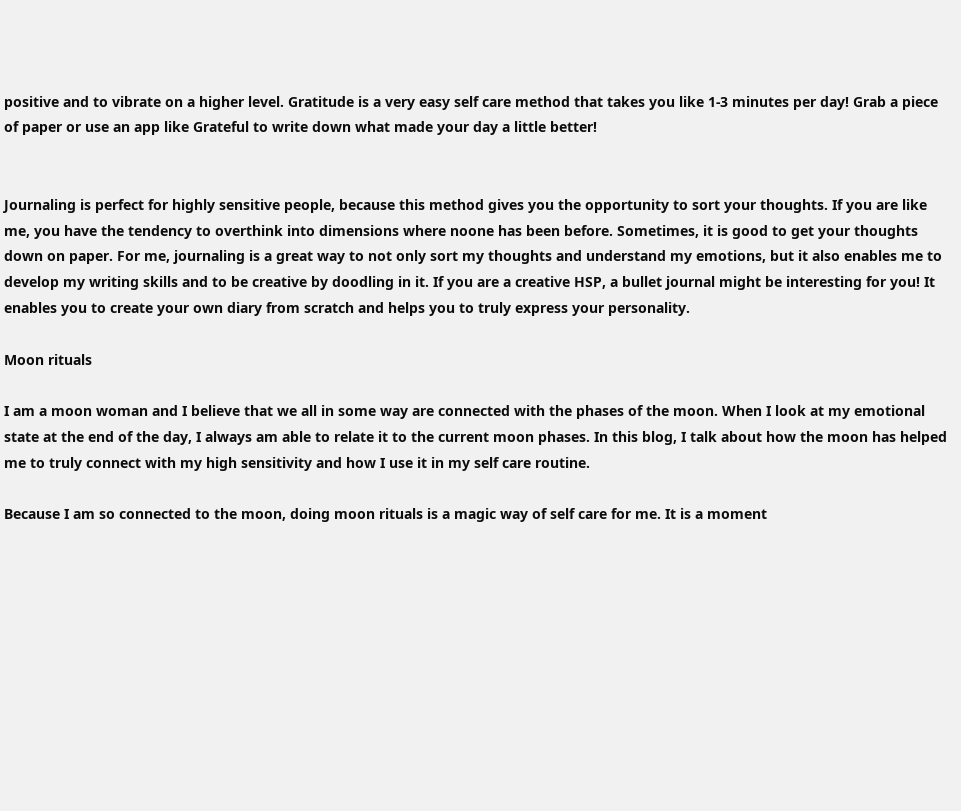positive and to vibrate on a higher level. Gratitude is a very easy self care method that takes you like 1-3 minutes per day! Grab a piece of paper or use an app like Grateful to write down what made your day a little better!


Journaling is perfect for highly sensitive people, because this method gives you the opportunity to sort your thoughts. If you are like me, you have the tendency to overthink into dimensions where noone has been before. Sometimes, it is good to get your thoughts down on paper. For me, journaling is a great way to not only sort my thoughts and understand my emotions, but it also enables me to develop my writing skills and to be creative by doodling in it. If you are a creative HSP, a bullet journal might be interesting for you! It enables you to create your own diary from scratch and helps you to truly express your personality.

Moon rituals

I am a moon woman and I believe that we all in some way are connected with the phases of the moon. When I look at my emotional state at the end of the day, I always am able to relate it to the current moon phases. In this blog, I talk about how the moon has helped me to truly connect with my high sensitivity and how I use it in my self care routine.

Because I am so connected to the moon, doing moon rituals is a magic way of self care for me. It is a moment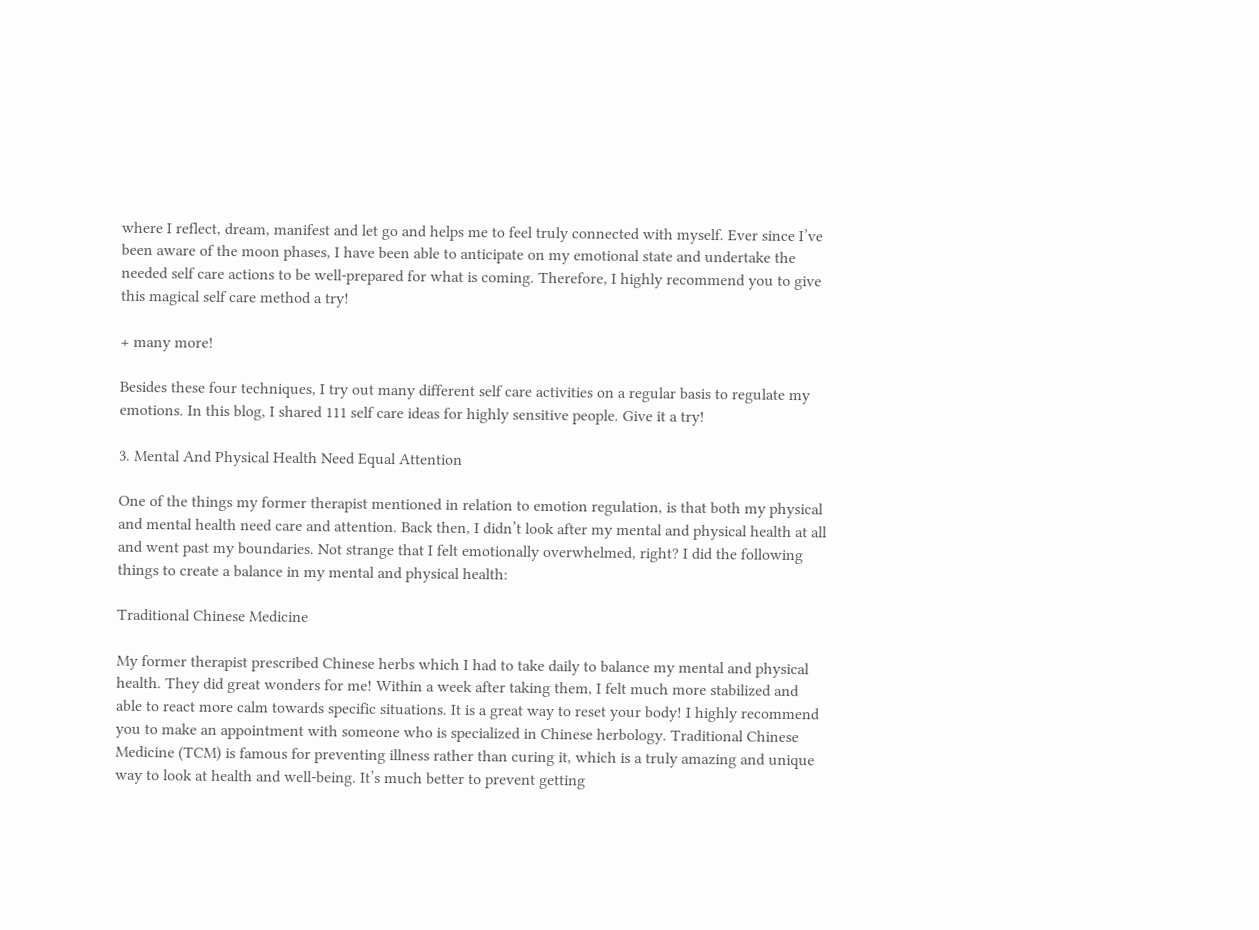where I reflect, dream, manifest and let go and helps me to feel truly connected with myself. Ever since I’ve been aware of the moon phases, I have been able to anticipate on my emotional state and undertake the needed self care actions to be well-prepared for what is coming. Therefore, I highly recommend you to give this magical self care method a try!

+ many more!

Besides these four techniques, I try out many different self care activities on a regular basis to regulate my emotions. In this blog, I shared 111 self care ideas for highly sensitive people. Give it a try!

3. Mental And Physical Health Need Equal Attention

One of the things my former therapist mentioned in relation to emotion regulation, is that both my physical and mental health need care and attention. Back then, I didn’t look after my mental and physical health at all and went past my boundaries. Not strange that I felt emotionally overwhelmed, right? I did the following things to create a balance in my mental and physical health:

Traditional Chinese Medicine

My former therapist prescribed Chinese herbs which I had to take daily to balance my mental and physical health. They did great wonders for me! Within a week after taking them, I felt much more stabilized and able to react more calm towards specific situations. It is a great way to reset your body! I highly recommend you to make an appointment with someone who is specialized in Chinese herbology. Traditional Chinese Medicine (TCM) is famous for preventing illness rather than curing it, which is a truly amazing and unique way to look at health and well-being. It’s much better to prevent getting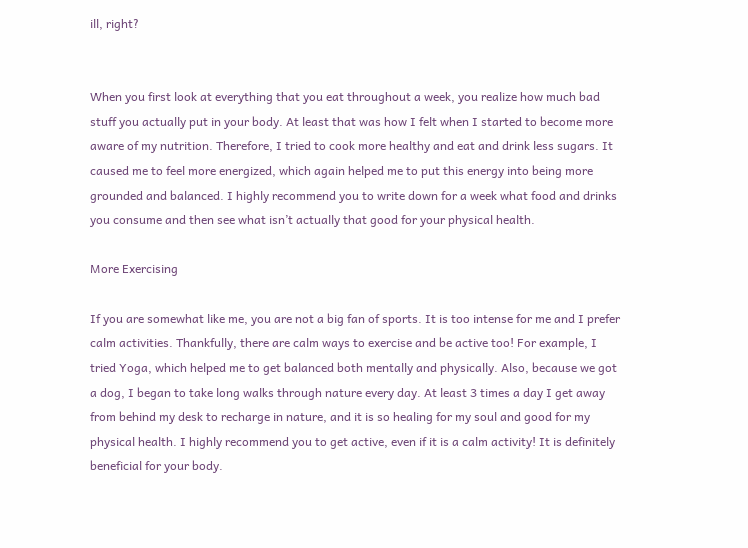ill, right?


When you first look at everything that you eat throughout a week, you realize how much bad stuff you actually put in your body. At least that was how I felt when I started to become more aware of my nutrition. Therefore, I tried to cook more healthy and eat and drink less sugars. It caused me to feel more energized, which again helped me to put this energy into being more grounded and balanced. I highly recommend you to write down for a week what food and drinks you consume and then see what isn’t actually that good for your physical health.

More Exercising

If you are somewhat like me, you are not a big fan of sports. It is too intense for me and I prefer calm activities. Thankfully, there are calm ways to exercise and be active too! For example, I tried Yoga, which helped me to get balanced both mentally and physically. Also, because we got a dog, I began to take long walks through nature every day. At least 3 times a day I get away from behind my desk to recharge in nature, and it is so healing for my soul and good for my physical health. I highly recommend you to get active, even if it is a calm activity! It is definitely beneficial for your body.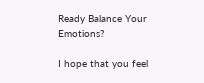Ready Balance Your Emotions?

I hope that you feel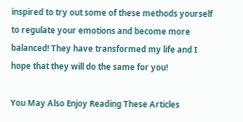inspired to try out some of these methods yourself to regulate your emotions and become more balanced! They have transformed my life and I hope that they will do the same for you!

You May Also Enjoy Reading These Articles